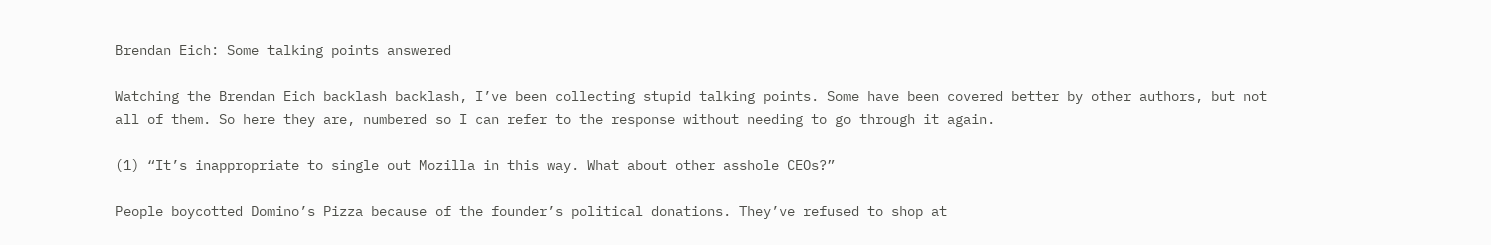Brendan Eich: Some talking points answered

Watching the Brendan Eich backlash backlash, I’ve been collecting stupid talking points. Some have been covered better by other authors, but not all of them. So here they are, numbered so I can refer to the response without needing to go through it again.

(1) “It’s inappropriate to single out Mozilla in this way. What about other asshole CEOs?”

People boycotted Domino’s Pizza because of the founder’s political donations. They’ve refused to shop at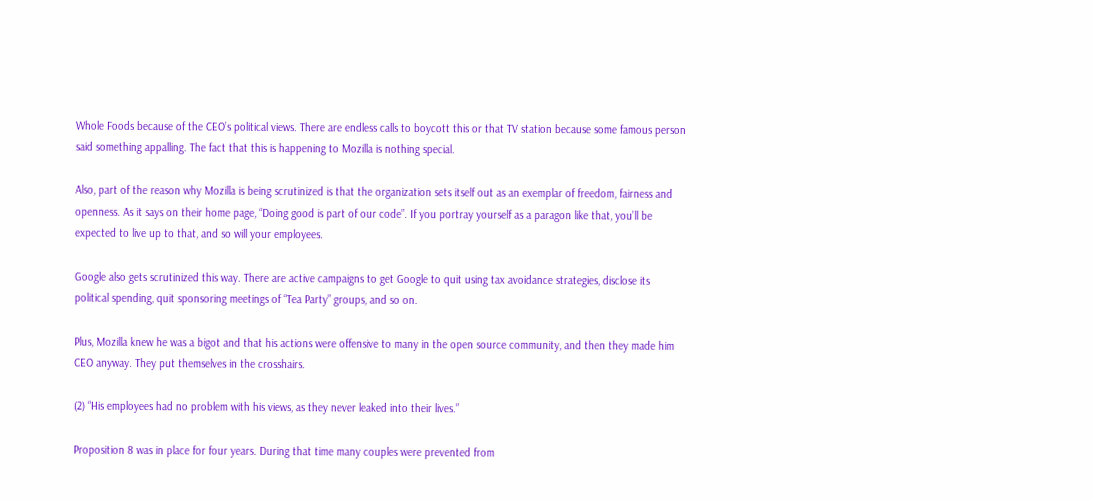Whole Foods because of the CEO’s political views. There are endless calls to boycott this or that TV station because some famous person said something appalling. The fact that this is happening to Mozilla is nothing special.

Also, part of the reason why Mozilla is being scrutinized is that the organization sets itself out as an exemplar of freedom, fairness and openness. As it says on their home page, “Doing good is part of our code”. If you portray yourself as a paragon like that, you’ll be expected to live up to that, and so will your employees.

Google also gets scrutinized this way. There are active campaigns to get Google to quit using tax avoidance strategies, disclose its political spending, quit sponsoring meetings of “Tea Party” groups, and so on.

Plus, Mozilla knew he was a bigot and that his actions were offensive to many in the open source community, and then they made him CEO anyway. They put themselves in the crosshairs.

(2) “His employees had no problem with his views, as they never leaked into their lives.”

Proposition 8 was in place for four years. During that time many couples were prevented from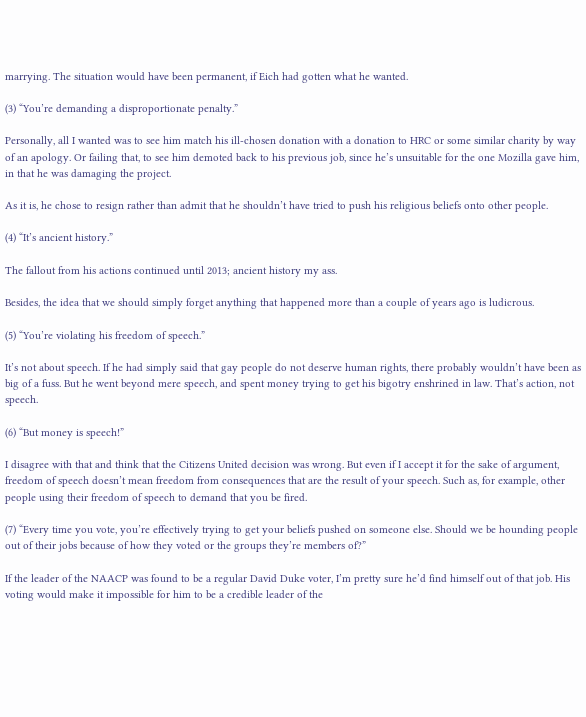marrying. The situation would have been permanent, if Eich had gotten what he wanted.

(3) “You’re demanding a disproportionate penalty.”

Personally, all I wanted was to see him match his ill-chosen donation with a donation to HRC or some similar charity by way of an apology. Or failing that, to see him demoted back to his previous job, since he’s unsuitable for the one Mozilla gave him, in that he was damaging the project.

As it is, he chose to resign rather than admit that he shouldn’t have tried to push his religious beliefs onto other people.

(4) “It’s ancient history.”

The fallout from his actions continued until 2013; ancient history my ass.

Besides, the idea that we should simply forget anything that happened more than a couple of years ago is ludicrous.

(5) “You’re violating his freedom of speech.”

It’s not about speech. If he had simply said that gay people do not deserve human rights, there probably wouldn’t have been as big of a fuss. But he went beyond mere speech, and spent money trying to get his bigotry enshrined in law. That’s action, not speech.

(6) “But money is speech!”

I disagree with that and think that the Citizens United decision was wrong. But even if I accept it for the sake of argument, freedom of speech doesn’t mean freedom from consequences that are the result of your speech. Such as, for example, other people using their freedom of speech to demand that you be fired.

(7) “Every time you vote, you’re effectively trying to get your beliefs pushed on someone else. Should we be hounding people out of their jobs because of how they voted or the groups they’re members of?”

If the leader of the NAACP was found to be a regular David Duke voter, I’m pretty sure he’d find himself out of that job. His voting would make it impossible for him to be a credible leader of the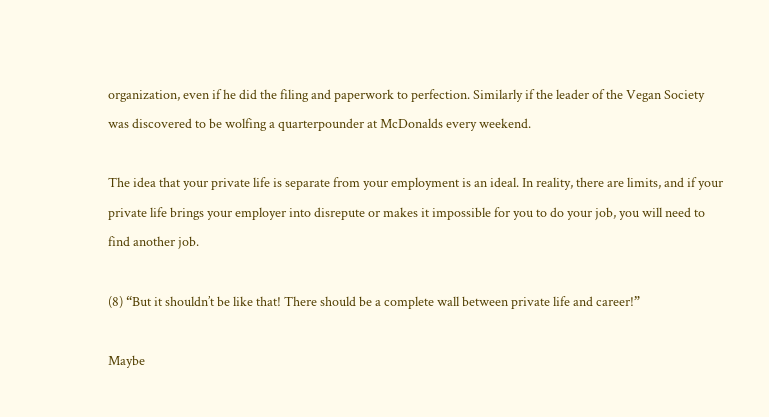organization, even if he did the filing and paperwork to perfection. Similarly if the leader of the Vegan Society was discovered to be wolfing a quarterpounder at McDonalds every weekend.

The idea that your private life is separate from your employment is an ideal. In reality, there are limits, and if your private life brings your employer into disrepute or makes it impossible for you to do your job, you will need to find another job.

(8) “But it shouldn’t be like that! There should be a complete wall between private life and career!”

Maybe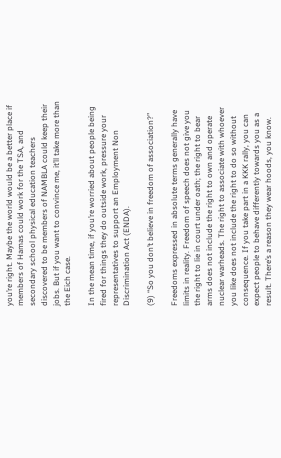you’re right. Maybe the world would be a better place if members of Hamas could work for the TSA, and secondary school physical education teachers discovered to be members of NAMBLA could keep their jobs. But if you want to convince me, it’ll take more than the Eich case.

In the mean time, if you’re worried about people being fired for things they do outside work, pressure your representatives to support an Employment Non Discrimination Act (ENDA).

(9) “So you don’t believe in freedom of association?”

Freedoms expressed in absolute terms generally have limits in reality. Freedom of speech does not give you the right to lie in court under oath; the right to bear arms does not include the right to own and operate nuclear warheads. The right to associate with whoever you like does not include the right to do so without consequence. If you take part in a KKK rally, you can expect people to behave differently towards you as a result. There’s a reason they wear hoods, you know.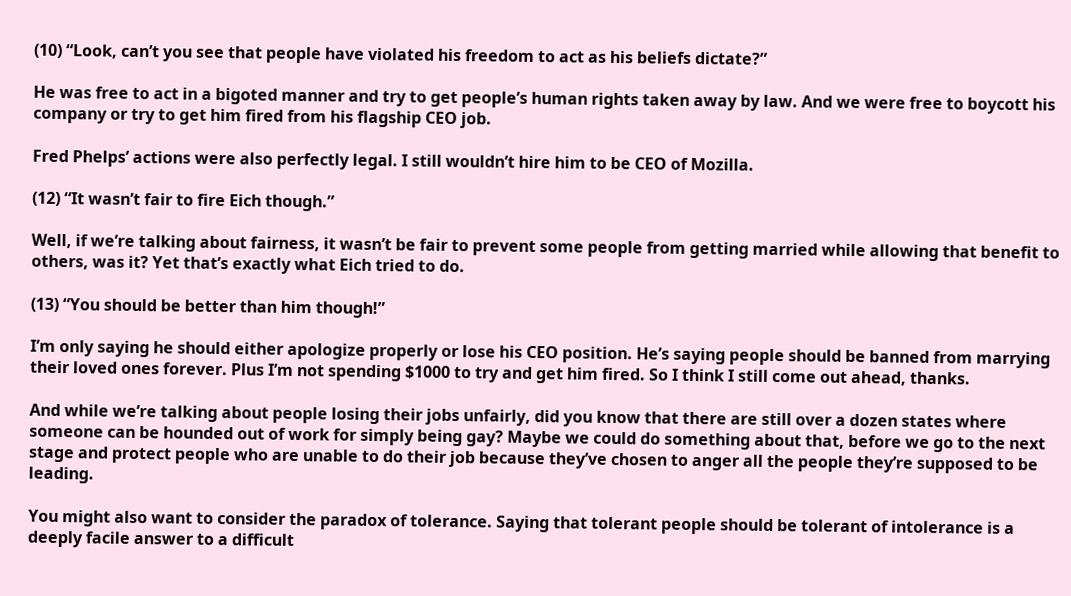(10) “Look, can’t you see that people have violated his freedom to act as his beliefs dictate?”

He was free to act in a bigoted manner and try to get people’s human rights taken away by law. And we were free to boycott his company or try to get him fired from his flagship CEO job.

Fred Phelps’ actions were also perfectly legal. I still wouldn’t hire him to be CEO of Mozilla.

(12) “It wasn’t fair to fire Eich though.”

Well, if we’re talking about fairness, it wasn’t be fair to prevent some people from getting married while allowing that benefit to others, was it? Yet that’s exactly what Eich tried to do.

(13) “You should be better than him though!”

I’m only saying he should either apologize properly or lose his CEO position. He’s saying people should be banned from marrying their loved ones forever. Plus I’m not spending $1000 to try and get him fired. So I think I still come out ahead, thanks.

And while we’re talking about people losing their jobs unfairly, did you know that there are still over a dozen states where someone can be hounded out of work for simply being gay? Maybe we could do something about that, before we go to the next stage and protect people who are unable to do their job because they’ve chosen to anger all the people they’re supposed to be leading.

You might also want to consider the paradox of tolerance. Saying that tolerant people should be tolerant of intolerance is a deeply facile answer to a difficult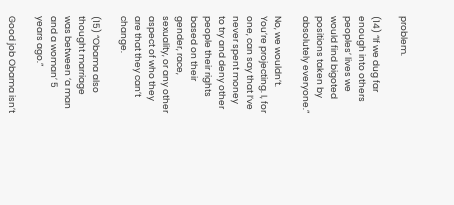problem.

(14) “If we dug far enough into others peoples’ lives we would find bigoted positions taken by absolutely everyone.”

No, we wouldn’t. You’re projecting. I, for one, can say that I’ve never spent money to try and deny other people their rights based on their gender, race, sexuality, or any other aspect of who they are that they can’t change.

(15) “Obama also thought marriage was between ‘a man and a woman’ 5 years ago.”

Good job Obama isn’t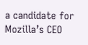a candidate for Mozilla’s CEO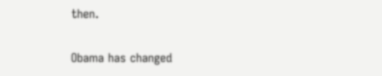then.

Obama has changed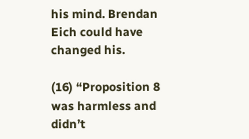his mind. Brendan Eich could have changed his.

(16) “Proposition 8 was harmless and didn’t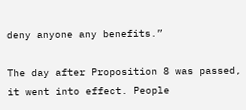deny anyone any benefits.”

The day after Proposition 8 was passed, it went into effect. People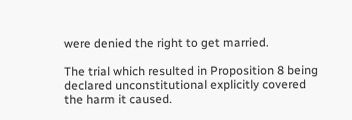were denied the right to get married.

The trial which resulted in Proposition 8 being declared unconstitutional explicitly covered the harm it caused.